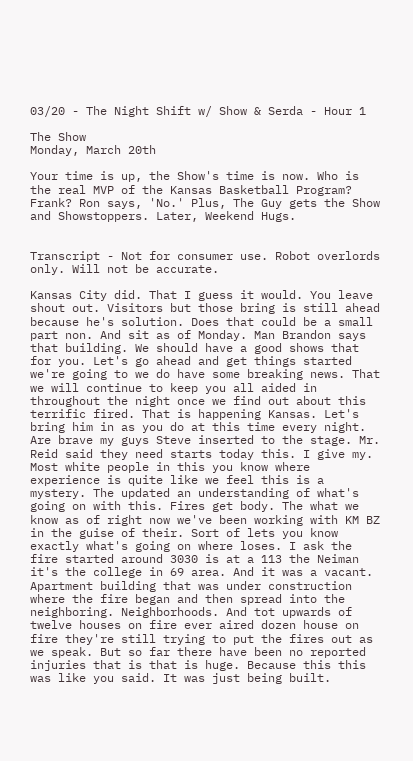03/20 - The Night Shift w/ Show & Serda - Hour 1

The Show
Monday, March 20th

Your time is up, the Show's time is now. Who is the real MVP of the Kansas Basketball Program? Frank? Ron says, 'No.' Plus, The Guy gets the Show and Showstoppers. Later, Weekend Hugs.


Transcript - Not for consumer use. Robot overlords only. Will not be accurate.

Kansas City did. That I guess it would. You leave shout out. Visitors but those bring is still ahead because he's solution. Does that could be a small part non. And sit as of Monday. Man Brandon says that building. We should have a good shows that for you. Let's go ahead and get things started we're going to we do have some breaking news. That we will continue to keep you all aided in throughout the night once we find out about this terrific fired. That is happening Kansas. Let's bring him in as you do at this time every night. Are brave my guys Steve inserted to the stage. Mr. Reid said they need starts today this. I give my. Most white people in this you know where experience is quite like we feel this is a mystery. The updated an understanding of what's going on with this. Fires get body. The what we know as of right now we've been working with KM BZ in the guise of their. Sort of lets you know exactly what's going on where loses. I ask the fire started around 3030 is at a 113 the Neiman it's the college in 69 area. And it was a vacant. Apartment building that was under construction where the fire began and then spread into the neighboring. Neighborhoods. And tot upwards of twelve houses on fire ever aired dozen house on fire they're still trying to put the fires out as we speak. But so far there have been no reported injuries that is that is huge. Because this this was like you said. It was just being built.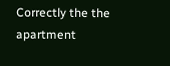Correctly the the apartment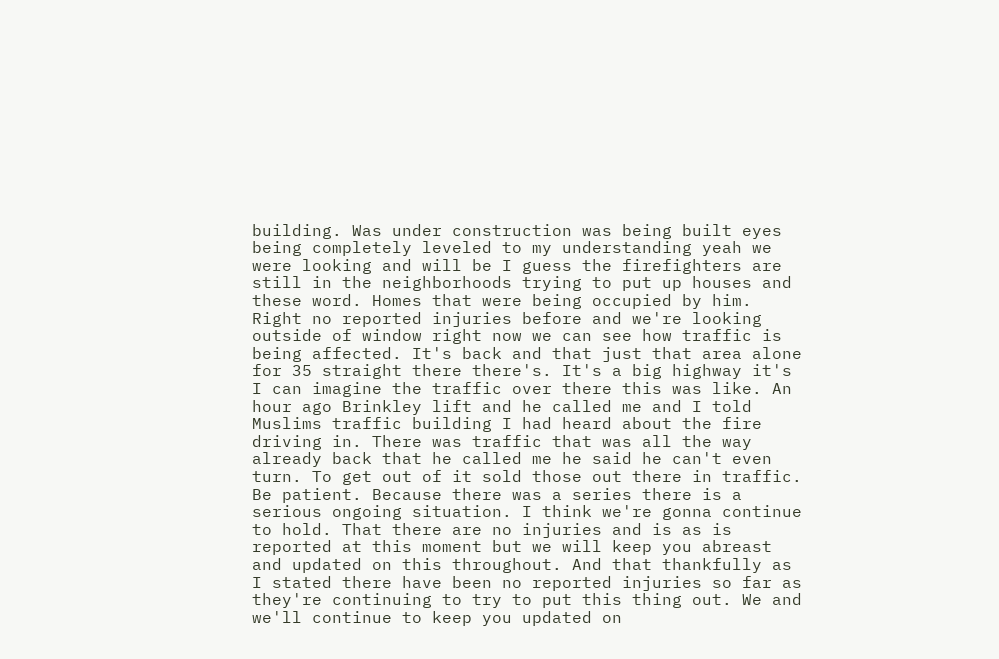building. Was under construction was being built eyes being completely leveled to my understanding yeah we were looking and will be I guess the firefighters are still in the neighborhoods trying to put up houses and these word. Homes that were being occupied by him. Right no reported injuries before and we're looking outside of window right now we can see how traffic is being affected. It's back and that just that area alone for 35 straight there there's. It's a big highway it's I can imagine the traffic over there this was like. An hour ago Brinkley lift and he called me and I told Muslims traffic building I had heard about the fire driving in. There was traffic that was all the way already back that he called me he said he can't even turn. To get out of it sold those out there in traffic. Be patient. Because there was a series there is a serious ongoing situation. I think we're gonna continue to hold. That there are no injuries and is as is reported at this moment but we will keep you abreast and updated on this throughout. And that thankfully as I stated there have been no reported injuries so far as they're continuing to try to put this thing out. We and we'll continue to keep you updated on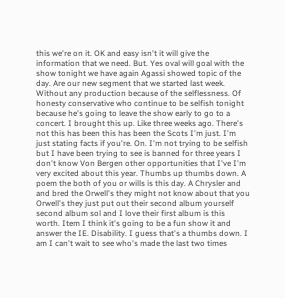this we're on it. OK and easy isn't it will give the information that we need. But. Yes oval will goal with the show tonight we have again Agassi showed topic of the day. Are our new segment that we started last week. Without any production because of the selflessness. Of honesty conservative who continue to be selfish tonight because he's going to leave the show early to go to a concert. I brought this up. Like three weeks ago. There's not this has been this has been the Scots I'm just. I'm just stating facts if you're. On. I'm not trying to be selfish but I have been trying to see is banned for three years I don't know Von Bergen other opportunities that I've I'm very excited about this year. Thumbs up thumbs down. A poem the both of you or wills is this day. A Chrysler and and bred the Orwell's they might not know about that you Orwell's they just put out their second album yourself second album sol and I love their first album is this worth. Item I think it's going to be a fun show it and answer the IE. Disability. I guess that's a thumbs down. I am I can't wait to see who's made the last two times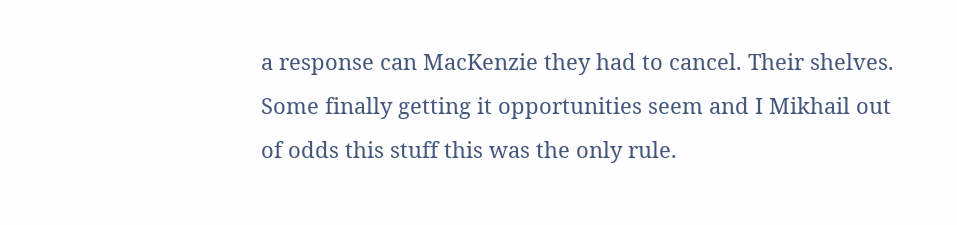a response can MacKenzie they had to cancel. Their shelves. Some finally getting it opportunities seem and I Mikhail out of odds this stuff this was the only rule.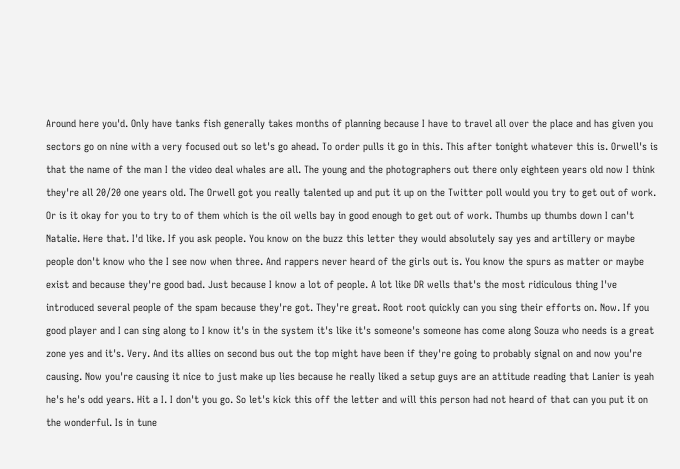Around here you'd. Only have tanks fish generally takes months of planning because I have to travel all over the place and has given you sectors go on nine with a very focused out so let's go ahead. To order pulls it go in this. This after tonight whatever this is. Orwell's is that the name of the man I the video deal whales are all. The young and the photographers out there only eighteen years old now I think they're all 20/20 one years old. The Orwell got you really talented up and put it up on the Twitter poll would you try to get out of work. Or is it okay for you to try to of them which is the oil wells bay in good enough to get out of work. Thumbs up thumbs down I can't Natalie. Here that. I'd like. If you ask people. You know on the buzz this letter they would absolutely say yes and artillery or maybe people don't know who the I see now when three. And rappers never heard of the girls out is. You know the spurs as matter or maybe exist and because they're good bad. Just because I know a lot of people. A lot like DR wells that's the most ridiculous thing I've introduced several people of the spam because they're got. They're great. Root root quickly can you sing their efforts on. Now. If you good player and I can sing along to I know it's in the system it's like it's someone's someone has come along Souza who needs is a great zone yes and it's. Very. And its allies on second bus out the top might have been if they're going to probably signal on and now you're causing. Now you're causing it nice to just make up lies because he really liked a setup guys are an attitude reading that Lanier is yeah he's he's odd years. Hit a I. I don't you go. So let's kick this off the letter and will this person had not heard of that can you put it on the wonderful. Is in tune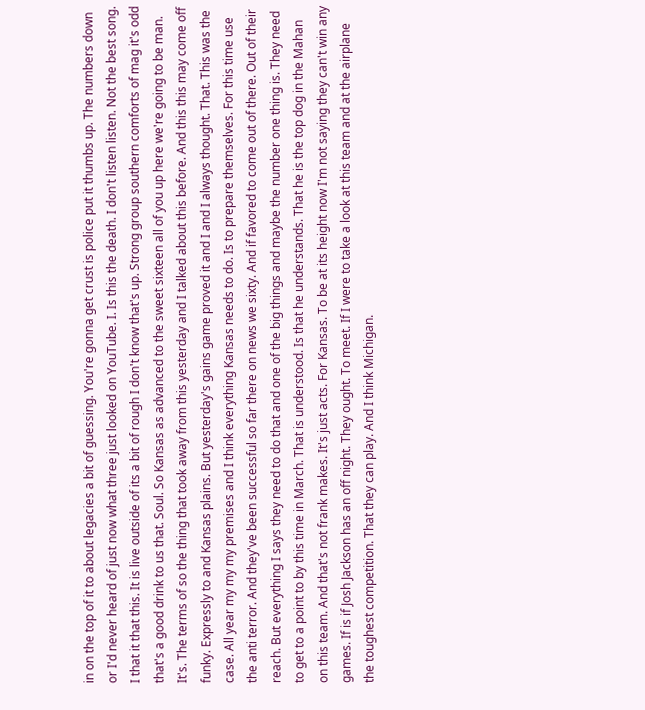in on the top of it to about legacies a bit of guessing. You're gonna get crust is police put it thumbs up. The numbers down or I'd never heard of just now what three just looked on YouTube. I. Is this the death. I don't listen listen. Not the best song. I that it that this. It is live outside of its a bit of rough I don't know that's up. Strong group southern comforts of mag it's odd that's a good drink to us that. Soul. So Kansas as advanced to the sweet sixteen all of you up here we're going to be man. It's. The terms of so the thing that took away from this yesterday and I talked about this before. And this this may come off funky. Expressly to and Kansas plains. But yesterday's gains game proved it and I and I always thought. That. This was the case. All year my my my premises and I think everything Kansas needs to do. Is to prepare themselves. For this time use the anti terror. And they've been successful so far there on news we sixty. And if favored to come out of there. Out of their reach. But everything I says they need to do that and one of the big things and maybe the number one thing is. They need to get to a point to by this time in March. That is understood. Is that he understands. That he is the top dog in the Mahan on this team. And that's not frank makes. It's just acts. For Kansas. To be at its height now I'm not saying they can't win any games. If is if Josh Jackson has an off night. They ought. To meet. If I were to take a look at this team and at the airplane the toughest competition. That they can play. And I think Michigan.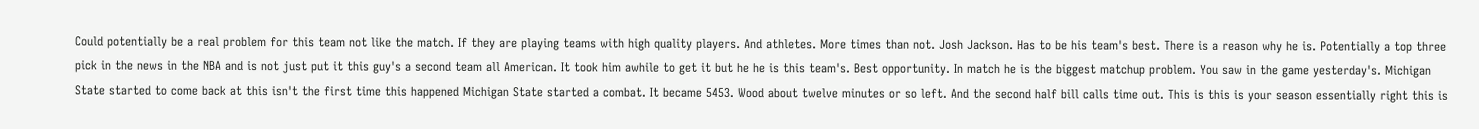Could potentially be a real problem for this team not like the match. If they are playing teams with high quality players. And athletes. More times than not. Josh Jackson. Has to be his team's best. There is a reason why he is. Potentially a top three pick in the news in the NBA and is not just put it this guy's a second team all American. It took him awhile to get it but he he is this team's. Best opportunity. In match he is the biggest matchup problem. You saw in the game yesterday's. Michigan State started to come back at this isn't the first time this happened Michigan State started a combat. It became 5453. Wood about twelve minutes or so left. And the second half bill calls time out. This is this is your season essentially right this is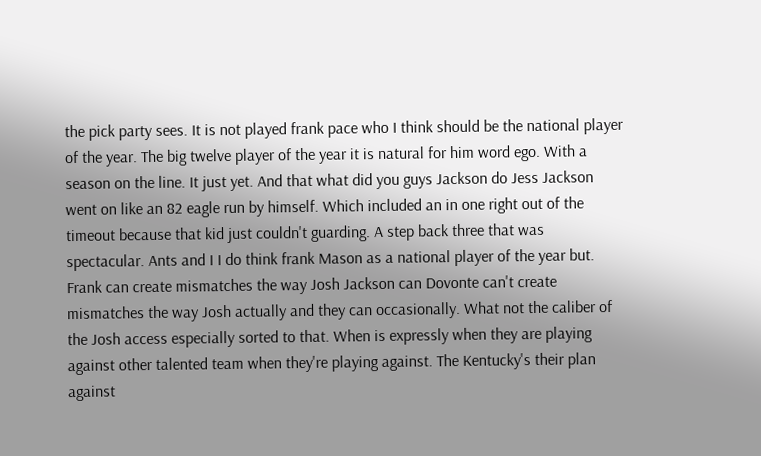the pick party sees. It is not played frank pace who I think should be the national player of the year. The big twelve player of the year it is natural for him word ego. With a season on the line. It just yet. And that what did you guys Jackson do Jess Jackson went on like an 82 eagle run by himself. Which included an in one right out of the timeout because that kid just couldn't guarding. A step back three that was spectacular. Ants and I I do think frank Mason as a national player of the year but. Frank can create mismatches the way Josh Jackson can Dovonte can't create mismatches the way Josh actually and they can occasionally. What not the caliber of the Josh access especially sorted to that. When is expressly when they are playing against other talented team when they're playing against. The Kentucky's their plan against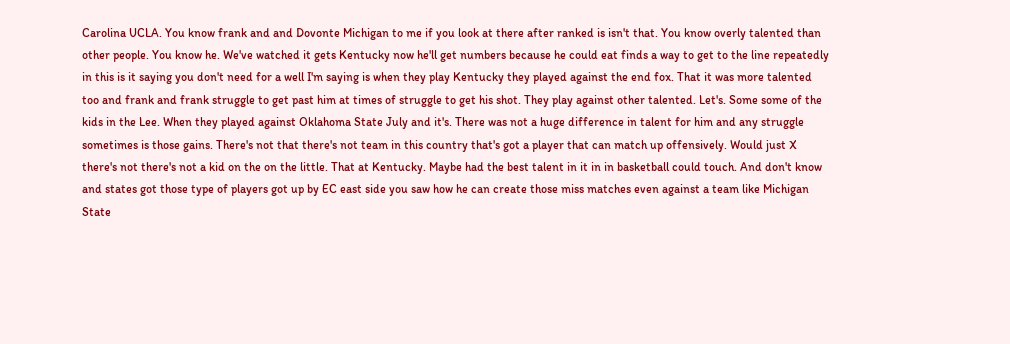Carolina UCLA. You know frank and and Dovonte Michigan to me if you look at there after ranked is isn't that. You know overly talented than other people. You know he. We've watched it gets Kentucky now he'll get numbers because he could eat finds a way to get to the line repeatedly in this is it saying you don't need for a well I'm saying is when they play Kentucky they played against the end fox. That it was more talented too and frank and frank struggle to get past him at times of struggle to get his shot. They play against other talented. Let's. Some some of the kids in the Lee. When they played against Oklahoma State July and it's. There was not a huge difference in talent for him and any struggle sometimes is those gains. There's not that there's not team in this country that's got a player that can match up offensively. Would just X there's not there's not a kid on the on the little. That at Kentucky. Maybe had the best talent in it in in basketball could touch. And don't know and states got those type of players got up by EC east side you saw how he can create those miss matches even against a team like Michigan State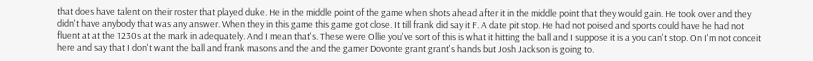that does have talent on their roster that played duke. He in the middle point of the game when shots ahead after it in the middle point that they would gain. He took over and they didn't have anybody that was any answer. When they in this game this game got close. It till frank did say it F. A date pit stop. He had not poised and sports could have he had not fluent at at the 1230s at the mark in adequately. And I mean that's. These were Ollie you've sort of this is what it hitting the ball and I suppose it is a you can't stop. On I'm not conceit here and say that I don't want the ball and frank masons and the and the gamer Dovonte grant grant's hands but Josh Jackson is going to.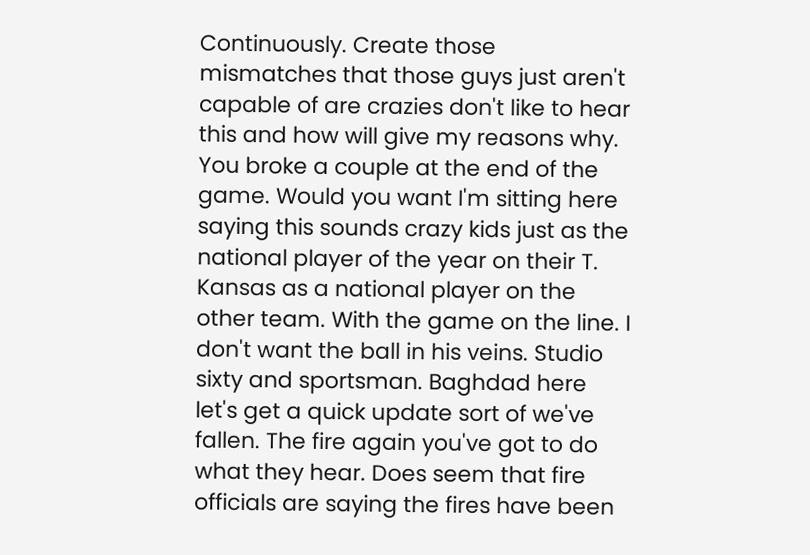Continuously. Create those mismatches that those guys just aren't capable of are crazies don't like to hear this and how will give my reasons why. You broke a couple at the end of the game. Would you want I'm sitting here saying this sounds crazy kids just as the national player of the year on their T. Kansas as a national player on the other team. With the game on the line. I don't want the ball in his veins. Studio sixty and sportsman. Baghdad here let's get a quick update sort of we've fallen. The fire again you've got to do what they hear. Does seem that fire officials are saying the fires have been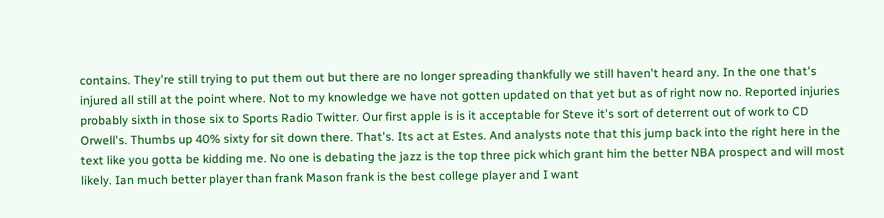contains. They're still trying to put them out but there are no longer spreading thankfully we still haven't heard any. In the one that's injured all still at the point where. Not to my knowledge we have not gotten updated on that yet but as of right now no. Reported injuries probably sixth in those six to Sports Radio Twitter. Our first apple is is it acceptable for Steve it's sort of deterrent out of work to CD Orwell's. Thumbs up 40% sixty for sit down there. That's. Its act at Estes. And analysts note that this jump back into the right here in the text like you gotta be kidding me. No one is debating the jazz is the top three pick which grant him the better NBA prospect and will most likely. Ian much better player than frank Mason frank is the best college player and I want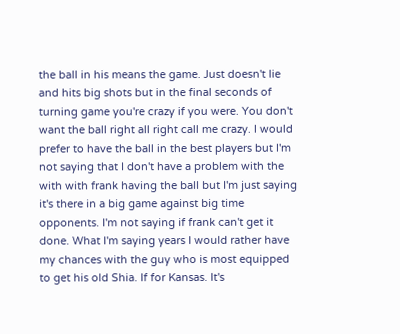the ball in his means the game. Just doesn't lie and hits big shots but in the final seconds of turning game you're crazy if you were. You don't want the ball right all right call me crazy. I would prefer to have the ball in the best players but I'm not saying that I don't have a problem with the with with frank having the ball but I'm just saying it's there in a big game against big time opponents. I'm not saying if frank can't get it done. What I'm saying years I would rather have my chances with the guy who is most equipped to get his old Shia. If for Kansas. It's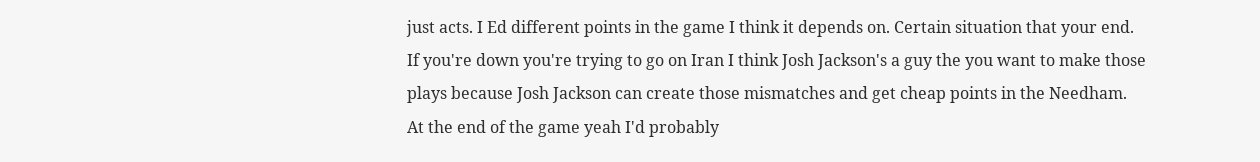just acts. I Ed different points in the game I think it depends on. Certain situation that your end. If you're down you're trying to go on Iran I think Josh Jackson's a guy the you want to make those plays because Josh Jackson can create those mismatches and get cheap points in the Needham. At the end of the game yeah I'd probably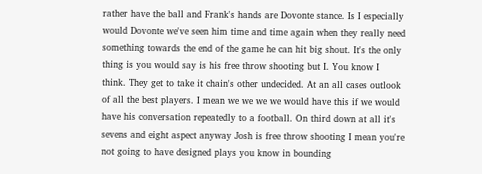rather have the ball and Frank's hands are Dovonte stance. Is I especially would Dovonte we've seen him time and time again when they really need something towards the end of the game he can hit big shout. It's the only thing is you would say is his free throw shooting but I. You know I think. They get to take it chain's other undecided. At an all cases outlook of all the best players. I mean we we we we would have this if we would have his conversation repeatedly to a football. On third down at all it's sevens and eight aspect anyway Josh is free throw shooting I mean you're not going to have designed plays you know in bounding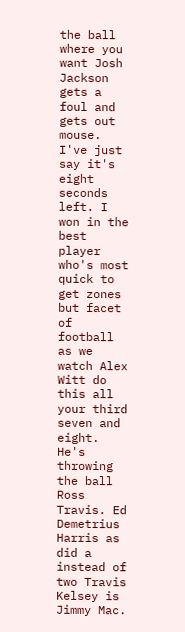the ball where you want Josh Jackson gets a foul and gets out mouse. I've just say it's eight seconds left. I won in the best player who's most quick to get zones but facet of football as we watch Alex Witt do this all your third seven and eight. He's throwing the ball Ross Travis. Ed Demetrius Harris as did a instead of two Travis Kelsey is Jimmy Mac.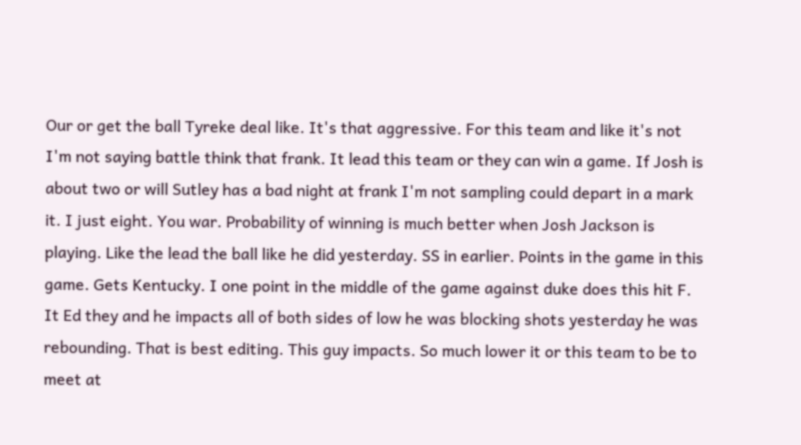Our or get the ball Tyreke deal like. It's that aggressive. For this team and like it's not I'm not saying battle think that frank. It lead this team or they can win a game. If Josh is about two or will Sutley has a bad night at frank I'm not sampling could depart in a mark it. I just eight. You war. Probability of winning is much better when Josh Jackson is playing. Like the lead the ball like he did yesterday. SS in earlier. Points in the game in this game. Gets Kentucky. I one point in the middle of the game against duke does this hit F. It Ed they and he impacts all of both sides of low he was blocking shots yesterday he was rebounding. That is best editing. This guy impacts. So much lower it or this team to be to meet at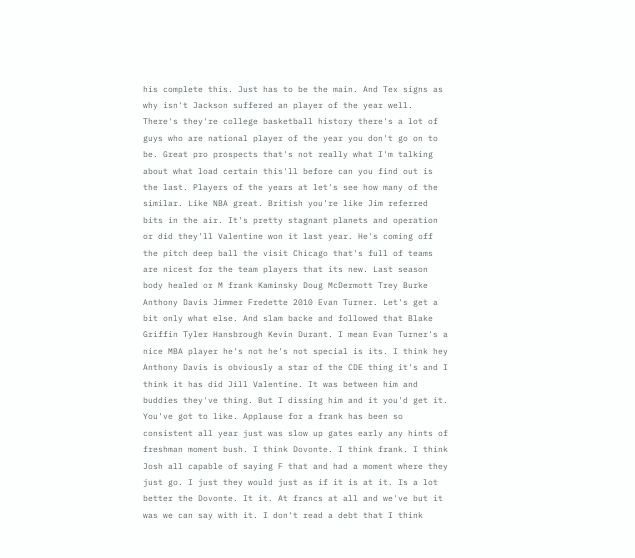his complete this. Just has to be the main. And Tex signs as why isn't Jackson suffered an player of the year well. There's they're college basketball history there's a lot of guys who are national player of the year you don't go on to be. Great pro prospects that's not really what I'm talking about what load certain this'll before can you find out is the last. Players of the years at let's see how many of the similar. Like NBA great. British you're like Jim referred bits in the air. It's pretty stagnant planets and operation or did they'll Valentine won it last year. He's coming off the pitch deep ball the visit Chicago that's full of teams are nicest for the team players that its new. Last season body healed or M frank Kaminsky Doug McDermott Trey Burke Anthony Davis Jimmer Fredette 2010 Evan Turner. Let's get a bit only what else. And slam backe and followed that Blake Griffin Tyler Hansbrough Kevin Durant. I mean Evan Turner's a nice MBA player he's not he's not special is its. I think hey Anthony Davis is obviously a star of the CDE thing it's and I think it has did Jill Valentine. It was between him and buddies they've thing. But I dissing him and it you'd get it. You've got to like. Applause for a frank has been so consistent all year just was slow up gates early any hints of freshman moment bush. I think Dovonte. I think frank. I think Josh all capable of saying F that and had a moment where they just go. I just they would just as if it is at it. Is a lot better the Dovonte. It it. At francs at all and we've but it was we can say with it. I don't read a debt that I think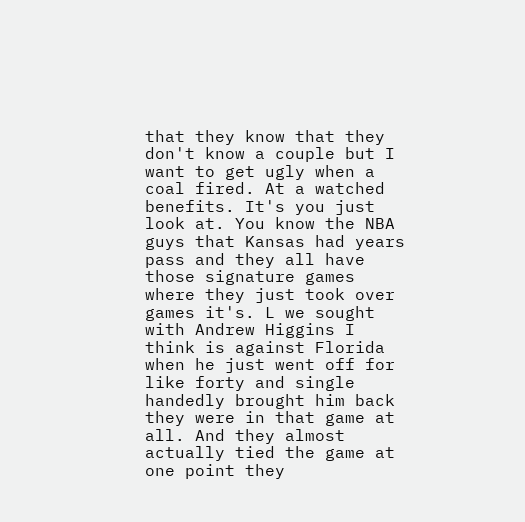that they know that they don't know a couple but I want to get ugly when a coal fired. At a watched benefits. It's you just look at. You know the NBA guys that Kansas had years pass and they all have those signature games where they just took over games it's. L we sought with Andrew Higgins I think is against Florida when he just went off for like forty and single handedly brought him back they were in that game at all. And they almost actually tied the game at one point they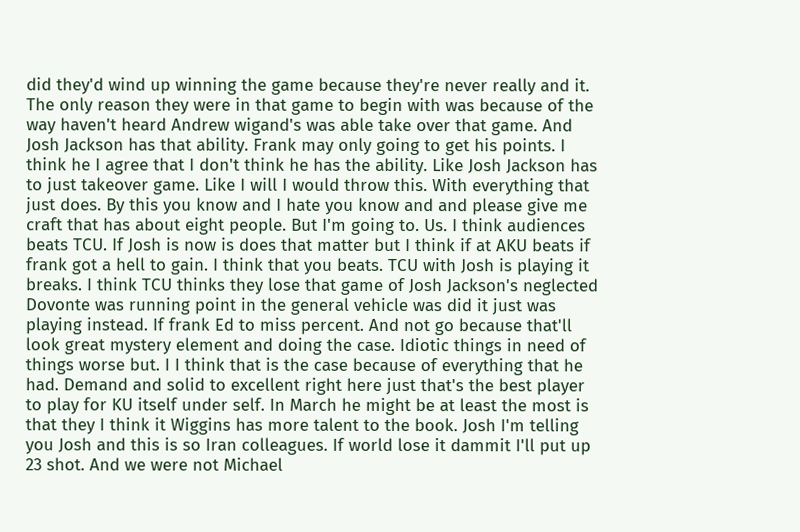did they'd wind up winning the game because they're never really and it. The only reason they were in that game to begin with was because of the way haven't heard Andrew wigand's was able take over that game. And Josh Jackson has that ability. Frank may only going to get his points. I think he I agree that I don't think he has the ability. Like Josh Jackson has to just takeover game. Like I will I would throw this. With everything that just does. By this you know and I hate you know and and please give me craft that has about eight people. But I'm going to. Us. I think audiences beats TCU. If Josh is now is does that matter but I think if at AKU beats if frank got a hell to gain. I think that you beats. TCU with Josh is playing it breaks. I think TCU thinks they lose that game of Josh Jackson's neglected Dovonte was running point in the general vehicle was did it just was playing instead. If frank Ed to miss percent. And not go because that'll look great mystery element and doing the case. Idiotic things in need of things worse but. I I think that is the case because of everything that he had. Demand and solid to excellent right here just that's the best player to play for KU itself under self. In March he might be at least the most is that they I think it Wiggins has more talent to the book. Josh I'm telling you Josh and this is so Iran colleagues. If world lose it dammit I'll put up 23 shot. And we were not Michael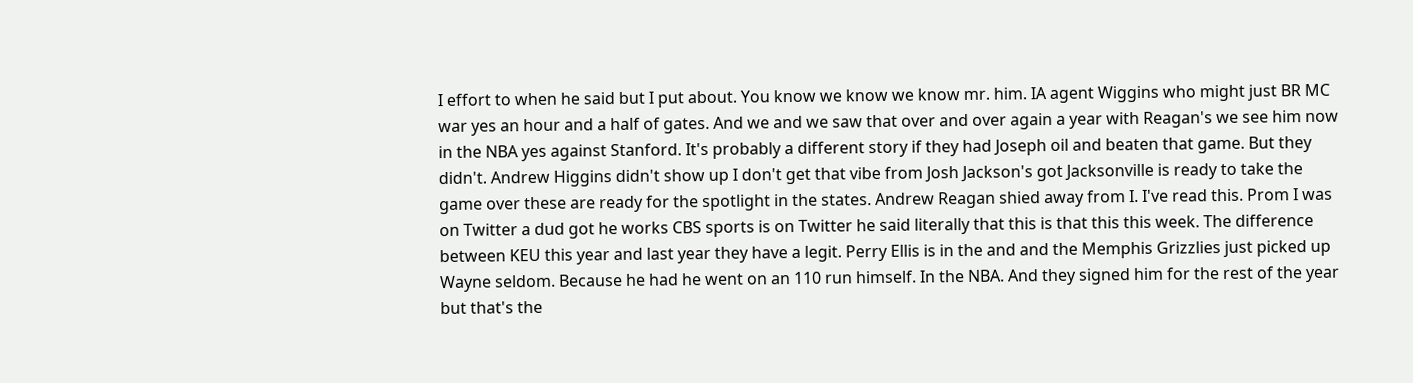I effort to when he said but I put about. You know we know we know mr. him. IA agent Wiggins who might just BR MC war yes an hour and a half of gates. And we and we saw that over and over again a year with Reagan's we see him now in the NBA yes against Stanford. It's probably a different story if they had Joseph oil and beaten that game. But they didn't. Andrew Higgins didn't show up I don't get that vibe from Josh Jackson's got Jacksonville is ready to take the game over these are ready for the spotlight in the states. Andrew Reagan shied away from I. I've read this. Prom I was on Twitter a dud got he works CBS sports is on Twitter he said literally that this is that this this week. The difference between KEU this year and last year they have a legit. Perry Ellis is in the and and the Memphis Grizzlies just picked up Wayne seldom. Because he had he went on an 110 run himself. In the NBA. And they signed him for the rest of the year but that's the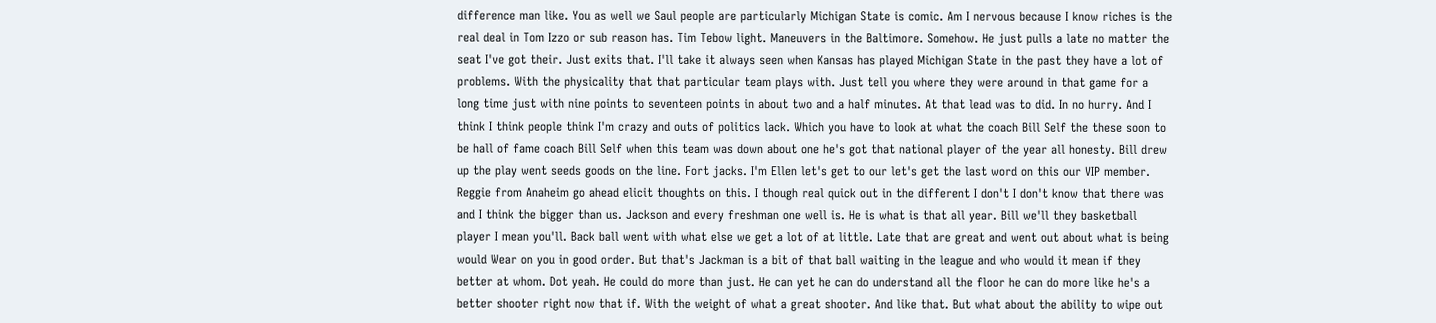difference man like. You as well we Saul people are particularly Michigan State is comic. Am I nervous because I know riches is the real deal in Tom Izzo or sub reason has. Tim Tebow light. Maneuvers in the Baltimore. Somehow. He just pulls a late no matter the seat I've got their. Just exits that. I'll take it always seen when Kansas has played Michigan State in the past they have a lot of problems. With the physicality that that particular team plays with. Just tell you where they were around in that game for a long time just with nine points to seventeen points in about two and a half minutes. At that lead was to did. In no hurry. And I think I think people think I'm crazy and outs of politics lack. Which you have to look at what the coach Bill Self the these soon to be hall of fame coach Bill Self when this team was down about one he's got that national player of the year all honesty. Bill drew up the play went seeds goods on the line. Fort jacks. I'm Ellen let's get to our let's get the last word on this our VIP member. Reggie from Anaheim go ahead elicit thoughts on this. I though real quick out in the different I don't I don't know that there was and I think the bigger than us. Jackson and every freshman one well is. He is what is that all year. Bill we'll they basketball player I mean you'll. Back ball went with what else we get a lot of at little. Late that are great and went out about what is being would Wear on you in good order. But that's Jackman is a bit of that ball waiting in the league and who would it mean if they better at whom. Dot yeah. He could do more than just. He can yet he can do understand all the floor he can do more like he's a better shooter right now that if. With the weight of what a great shooter. And like that. But what about the ability to wipe out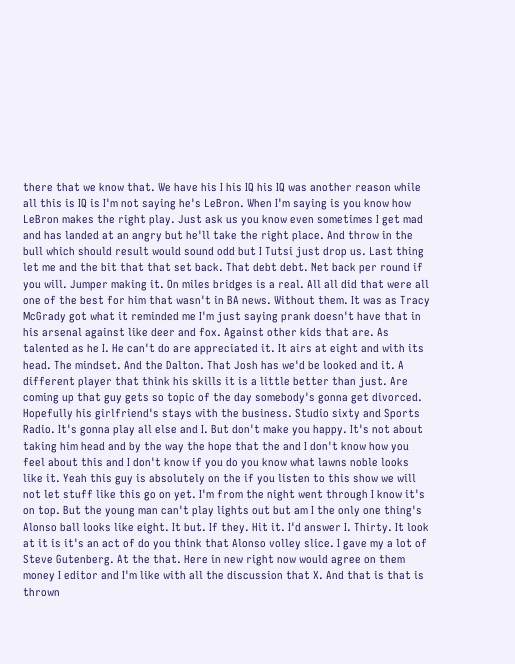there that we know that. We have his I his IQ his IQ was another reason while all this is IQ is I'm not saying he's LeBron. When I'm saying is you know how LeBron makes the right play. Just ask us you know even sometimes I get mad and has landed at an angry but he'll take the right place. And throw in the bull which should result would sound odd but I Tutsi just drop us. Last thing let me and the bit that that set back. That debt debt. Net back per round if you will. Jumper making it. On miles bridges is a real. All all did that were all one of the best for him that wasn't in BA news. Without them. It was as Tracy McGrady got what it reminded me I'm just saying prank doesn't have that in his arsenal against like deer and fox. Against other kids that are. As talented as he I. He can't do are appreciated it. It airs at eight and with its head. The mindset. And the Dalton. That Josh has we'd be looked and it. A different player that think his skills it is a little better than just. Are coming up that guy gets so topic of the day somebody's gonna get divorced. Hopefully his girlfriend's stays with the business. Studio sixty and Sports Radio. It's gonna play all else and I. But don't make you happy. It's not about taking him head and by the way the hope that the and I don't know how you feel about this and I don't know if you do you know what lawns noble looks like it. Yeah this guy is absolutely on the if you listen to this show we will not let stuff like this go on yet. I'm from the night went through I know it's on top. But the young man can't play lights out but am I the only one thing's Alonso ball looks like eight. It but. If they. Hit it. I'd answer I. Thirty. It look at it is it's an act of do you think that Alonso volley slice. I gave my a lot of Steve Gutenberg. At the that. Here in new right now would agree on them money I editor and I'm like with all the discussion that X. And that is that is thrown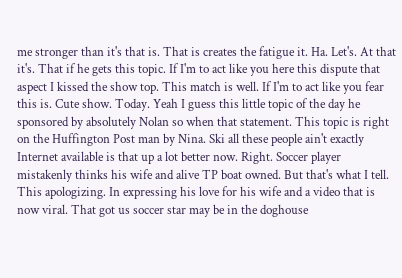me stronger than it's that is. That is creates the fatigue it. Ha. Let's. At that it's. That if he gets this topic. If I'm to act like you here this dispute that aspect I kissed the show top. This match is well. If I'm to act like you fear this is. Cute show. Today. Yeah I guess this little topic of the day he sponsored by absolutely Nolan so when that statement. This topic is right on the Huffington Post man by Nina. Ski all these people ain't exactly Internet available is that up a lot better now. Right. Soccer player mistakenly thinks his wife and alive TP boat owned. But that's what I tell. This apologizing. In expressing his love for his wife and a video that is now viral. That got us soccer star may be in the doghouse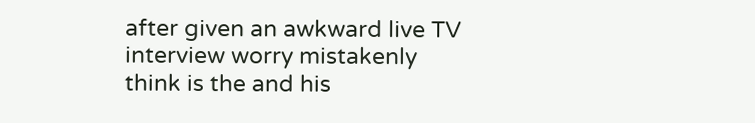after given an awkward live TV interview worry mistakenly think is the and his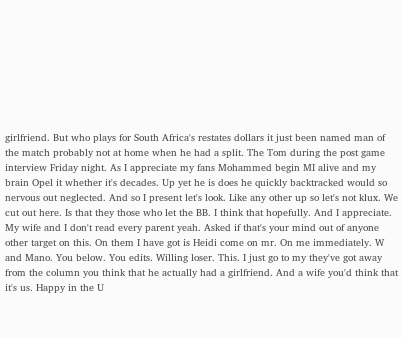girlfriend. But who plays for South Africa's restates dollars it just been named man of the match probably not at home when he had a split. The Tom during the post game interview Friday night. As I appreciate my fans Mohammed begin MI alive and my brain Opel it whether it's decades. Up yet he is does he quickly backtracked would so nervous out neglected. And so I present let's look. Like any other up so let's not klux. We cut out here. Is that they those who let the BB. I think that hopefully. And I appreciate. My wife and I don't read every parent yeah. Asked if that's your mind out of anyone other target on this. On them I have got is Heidi come on mr. On me immediately. W and Mano. You below. You edits. Willing loser. This. I just go to my they've got away from the column you think that he actually had a girlfriend. And a wife you'd think that it's us. Happy in the U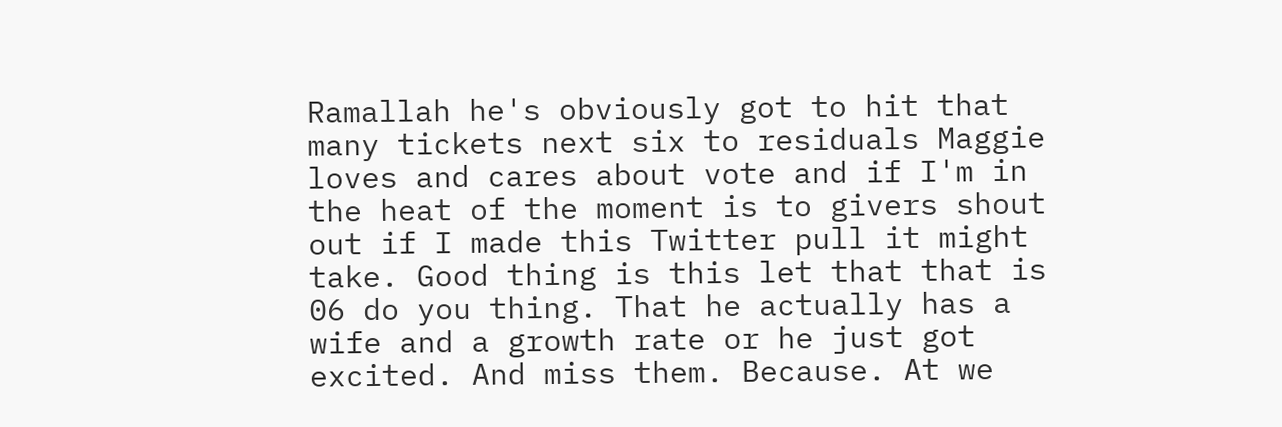Ramallah he's obviously got to hit that many tickets next six to residuals Maggie loves and cares about vote and if I'm in the heat of the moment is to givers shout out if I made this Twitter pull it might take. Good thing is this let that that is 06 do you thing. That he actually has a wife and a growth rate or he just got excited. And miss them. Because. At we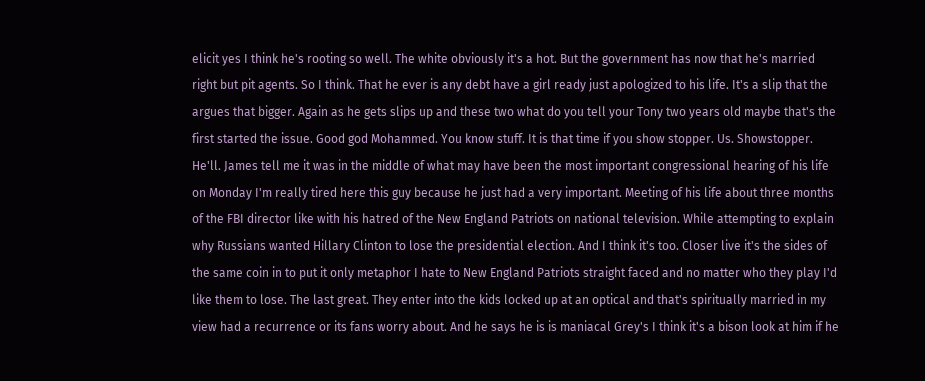elicit yes I think he's rooting so well. The white obviously it's a hot. But the government has now that he's married right but pit agents. So I think. That he ever is any debt have a girl ready just apologized to his life. It's a slip that the argues that bigger. Again as he gets slips up and these two what do you tell your Tony two years old maybe that's the first started the issue. Good god Mohammed. You know stuff. It is that time if you show stopper. Us. Showstopper. He'll. James tell me it was in the middle of what may have been the most important congressional hearing of his life on Monday I'm really tired here this guy because he just had a very important. Meeting of his life about three months of the FBI director like with his hatred of the New England Patriots on national television. While attempting to explain why Russians wanted Hillary Clinton to lose the presidential election. And I think it's too. Closer live it's the sides of the same coin in to put it only metaphor I hate to New England Patriots straight faced and no matter who they play I'd like them to lose. The last great. They enter into the kids locked up at an optical and that's spiritually married in my view had a recurrence or its fans worry about. And he says he is is maniacal Grey's I think it's a bison look at him if he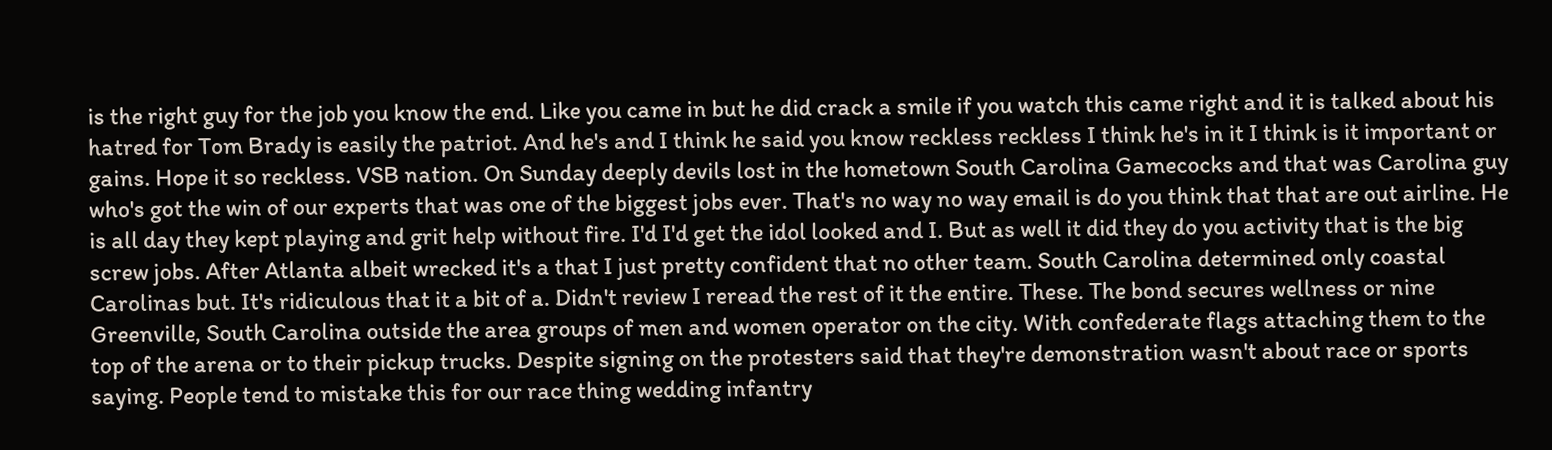is the right guy for the job you know the end. Like you came in but he did crack a smile if you watch this came right and it is talked about his hatred for Tom Brady is easily the patriot. And he's and I think he said you know reckless reckless I think he's in it I think is it important or gains. Hope it so reckless. VSB nation. On Sunday deeply devils lost in the hometown South Carolina Gamecocks and that was Carolina guy who's got the win of our experts that was one of the biggest jobs ever. That's no way no way email is do you think that that are out airline. He is all day they kept playing and grit help without fire. I'd I'd get the idol looked and I. But as well it did they do you activity that is the big screw jobs. After Atlanta albeit wrecked it's a that I just pretty confident that no other team. South Carolina determined only coastal Carolinas but. It's ridiculous that it a bit of a. Didn't review I reread the rest of it the entire. These. The bond secures wellness or nine Greenville, South Carolina outside the area groups of men and women operator on the city. With confederate flags attaching them to the top of the arena or to their pickup trucks. Despite signing on the protesters said that they're demonstration wasn't about race or sports saying. People tend to mistake this for our race thing wedding infantry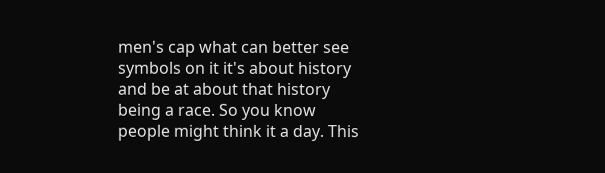men's cap what can better see symbols on it it's about history and be at about that history being a race. So you know people might think it a day. This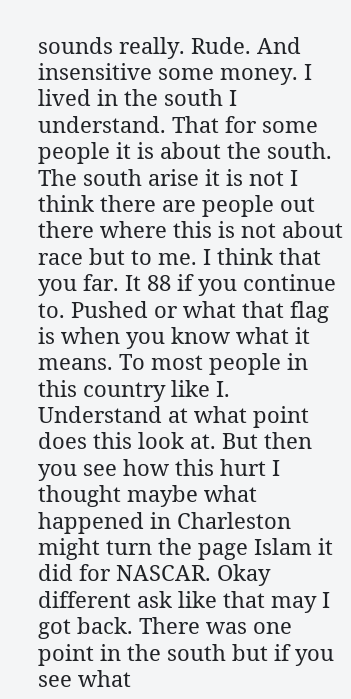sounds really. Rude. And insensitive some money. I lived in the south I understand. That for some people it is about the south. The south arise it is not I think there are people out there where this is not about race but to me. I think that you far. It 88 if you continue to. Pushed or what that flag is when you know what it means. To most people in this country like I. Understand at what point does this look at. But then you see how this hurt I thought maybe what happened in Charleston might turn the page Islam it did for NASCAR. Okay different ask like that may I got back. There was one point in the south but if you see what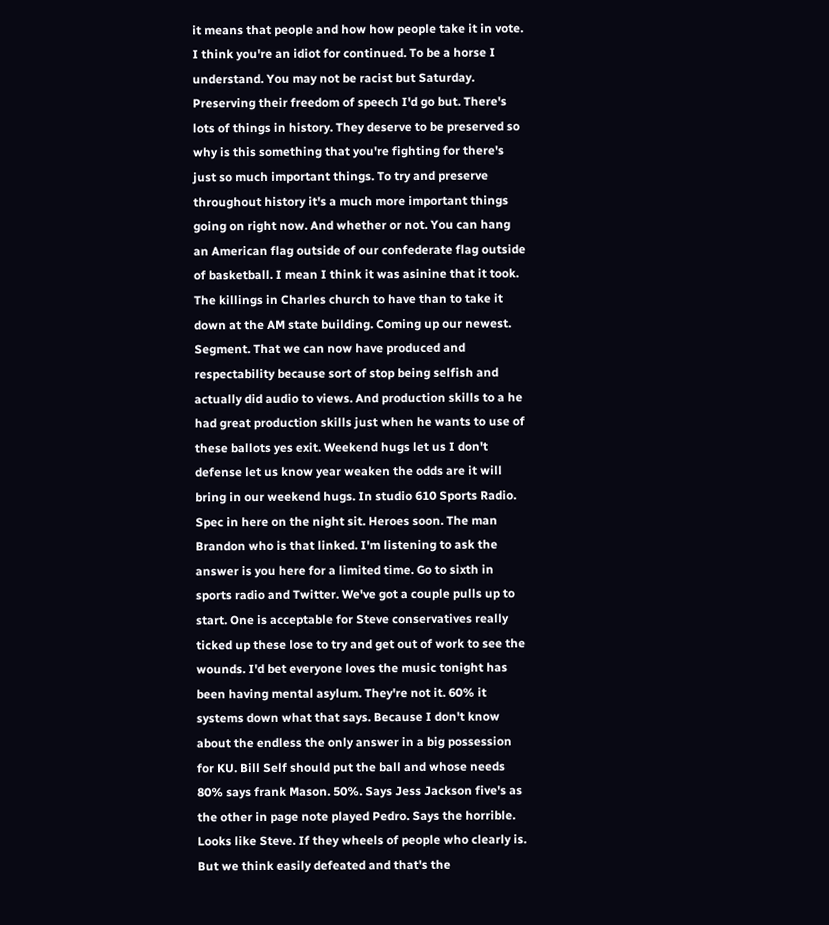it means that people and how how people take it in vote. I think you're an idiot for continued. To be a horse I understand. You may not be racist but Saturday. Preserving their freedom of speech I'd go but. There's lots of things in history. They deserve to be preserved so why is this something that you're fighting for there's just so much important things. To try and preserve throughout history it's a much more important things going on right now. And whether or not. You can hang an American flag outside of our confederate flag outside of basketball. I mean I think it was asinine that it took. The killings in Charles church to have than to take it down at the AM state building. Coming up our newest. Segment. That we can now have produced and respectability because sort of stop being selfish and actually did audio to views. And production skills to a he had great production skills just when he wants to use of these ballots yes exit. Weekend hugs let us I don't defense let us know year weaken the odds are it will bring in our weekend hugs. In studio 610 Sports Radio. Spec in here on the night sit. Heroes soon. The man Brandon who is that linked. I'm listening to ask the answer is you here for a limited time. Go to sixth in sports radio and Twitter. We've got a couple pulls up to start. One is acceptable for Steve conservatives really ticked up these lose to try and get out of work to see the wounds. I'd bet everyone loves the music tonight has been having mental asylum. They're not it. 60% it systems down what that says. Because I don't know about the endless the only answer in a big possession for KU. Bill Self should put the ball and whose needs 80% says frank Mason. 50%. Says Jess Jackson five's as the other in page note played Pedro. Says the horrible. Looks like Steve. If they wheels of people who clearly is. But we think easily defeated and that's the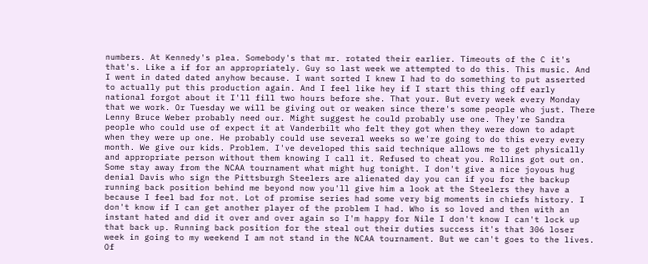numbers. At Kennedy's plea. Somebody's that mr. rotated their earlier. Timeouts of the C it's that's. Like a if for an appropriately. Guy so last week we attempted to do this. This music. And I went in dated dated anyhow because. I want sorted I knew I had to do something to put asserted to actually put this production again. And I feel like hey if I start this thing off early national forgot about it I'll fill two hours before she. That your. But every week every Monday that we work. Or Tuesday we will be giving out or weaken since there's some people who just. There Lenny Bruce Weber probably need our. Might suggest he could probably use one. They're Sandra people who could use of expect it at Vanderbilt who felt they got when they were down to adapt when they were up one. He probably could use several weeks so we're going to do this every every month. We give our kids. Problem. I've developed this said technique allows me to get physically and appropriate person without them knowing I call it. Refused to cheat you. Rollins got out on. Some stay away from the NCAA tournament what might hug tonight. I don't give a nice joyous hug denial Davis who sign the Pittsburgh Steelers are alienated day you can if you for the backup running back position behind me beyond now you'll give him a look at the Steelers they have a because I feel bad for not. Lot of promise series had some very big moments in chiefs history. I don't know if I can get another player of the problem I had. Who is so loved and then with an instant hated and did it over and over again so I'm happy for Nile I don't know I can't lock up that back up. Running back position for the steal out their duties success it's that 306 loser week in going to my weekend I am not stand in the NCAA tournament. But we can't goes to the lives. Of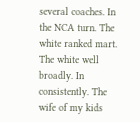several coaches. In the NCA turn. The white ranked mart. The white well broadly. In consistently. The wife of my kids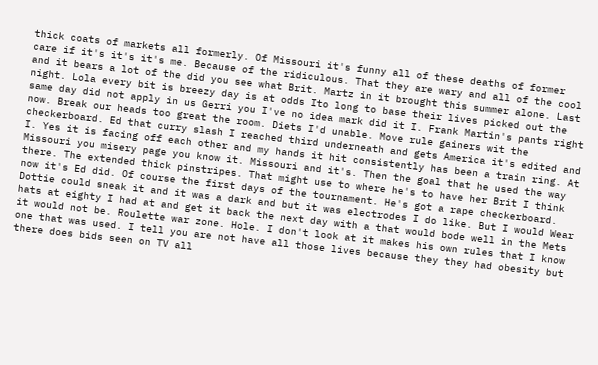thick coats of markets all formerly. Of Missouri it's funny all of these deaths of former care if it's it's it's me. Because of the ridiculous. That they are wary and all of the cool and it bears a lot of the did you see what Brit. Martz in it brought this summer alone. Last night. Lola every bit is breezy day is at odds Ito long to base their lives picked out the same day did not apply in us Gerri you I've no idea mark did it I. Frank Martin's pants right now. Break our heads too great the room. Diets I'd unable. Move rule gainers wit the checkerboard. Ed that curry slash I reached third underneath and gets America it's edited and I. Yes it is facing off each other and my hands it hit consistently has been a train ring. At Missouri you misery page you know it. Missouri and it's. Then the goal that he used the way there. The extended thick pinstripes. That might use to where he's to have her Brit I think now it's Ed did. Of course the first days of the tournament. He's got a rape checkerboard. Dottie could sneak it and it was a dark and but it was electrodes I do like. But I would Wear hats at eighty I had at and get it back the next day with a that would bode well in the Mets it would not be. Roulette war zone. Hole. I don't look at it makes his own rules that I know one that was used. I tell you are not have all those lives because they they had obesity but there does bids seen on TV all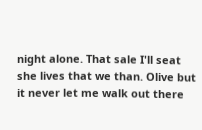night alone. That sale I'll seat she lives that we than. Olive but it never let me walk out there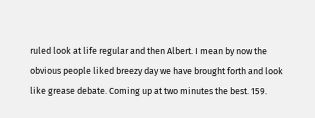ruled look at life regular and then Albert. I mean by now the obvious people liked breezy day we have brought forth and look like grease debate. Coming up at two minutes the best. 159.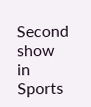Second show in Sports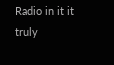Radio in it it truly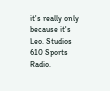it's really only because it's Leo. Studios 610 Sports Radio.